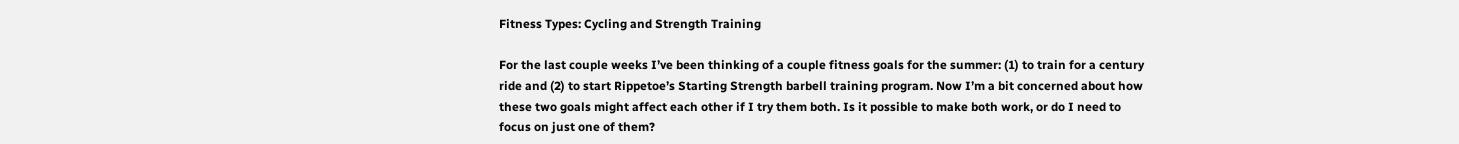Fitness Types: Cycling and Strength Training

For the last couple weeks I’ve been thinking of a couple fitness goals for the summer: (1) to train for a century ride and (2) to start Rippetoe’s Starting Strength barbell training program. Now I’m a bit concerned about how these two goals might affect each other if I try them both. Is it possible to make both work, or do I need to focus on just one of them?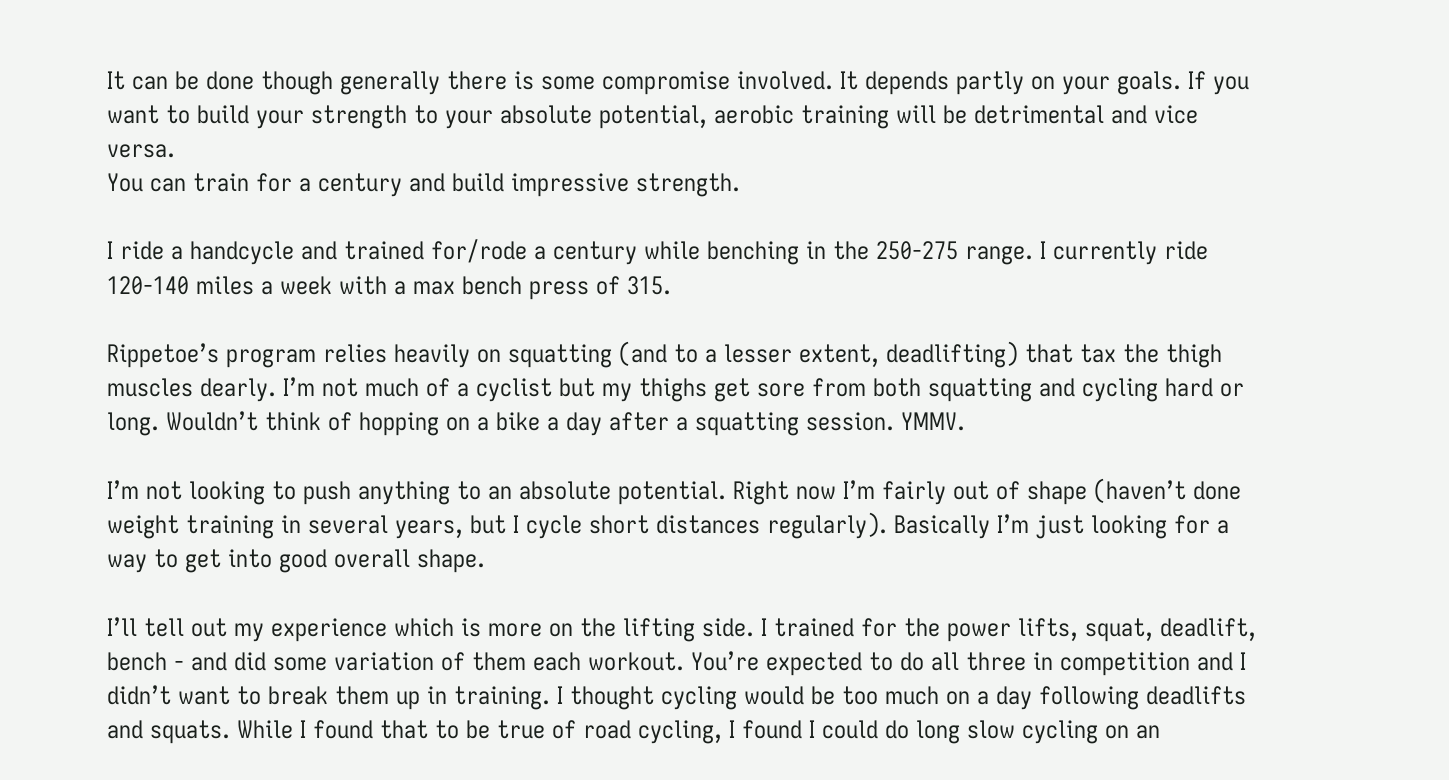It can be done though generally there is some compromise involved. It depends partly on your goals. If you want to build your strength to your absolute potential, aerobic training will be detrimental and vice versa.
You can train for a century and build impressive strength.

I ride a handcycle and trained for/rode a century while benching in the 250-275 range. I currently ride 120-140 miles a week with a max bench press of 315.

Rippetoe’s program relies heavily on squatting (and to a lesser extent, deadlifting) that tax the thigh muscles dearly. I’m not much of a cyclist but my thighs get sore from both squatting and cycling hard or long. Wouldn’t think of hopping on a bike a day after a squatting session. YMMV.

I’m not looking to push anything to an absolute potential. Right now I’m fairly out of shape (haven’t done weight training in several years, but I cycle short distances regularly). Basically I’m just looking for a way to get into good overall shape.

I’ll tell out my experience which is more on the lifting side. I trained for the power lifts, squat, deadlift, bench - and did some variation of them each workout. You’re expected to do all three in competition and I didn’t want to break them up in training. I thought cycling would be too much on a day following deadlifts and squats. While I found that to be true of road cycling, I found I could do long slow cycling on an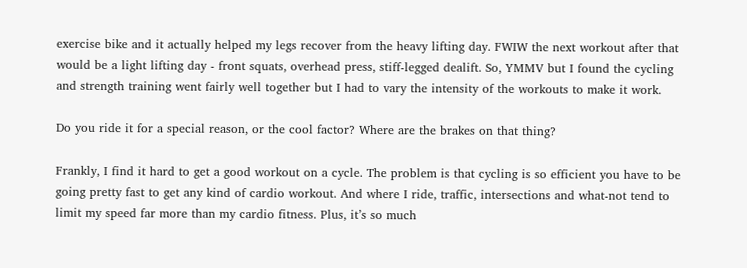exercise bike and it actually helped my legs recover from the heavy lifting day. FWIW the next workout after that would be a light lifting day - front squats, overhead press, stiff-legged dealift. So, YMMV but I found the cycling and strength training went fairly well together but I had to vary the intensity of the workouts to make it work.

Do you ride it for a special reason, or the cool factor? Where are the brakes on that thing?

Frankly, I find it hard to get a good workout on a cycle. The problem is that cycling is so efficient you have to be going pretty fast to get any kind of cardio workout. And where I ride, traffic, intersections and what-not tend to limit my speed far more than my cardio fitness. Plus, it’s so much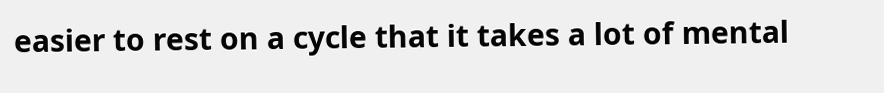easier to rest on a cycle that it takes a lot of mental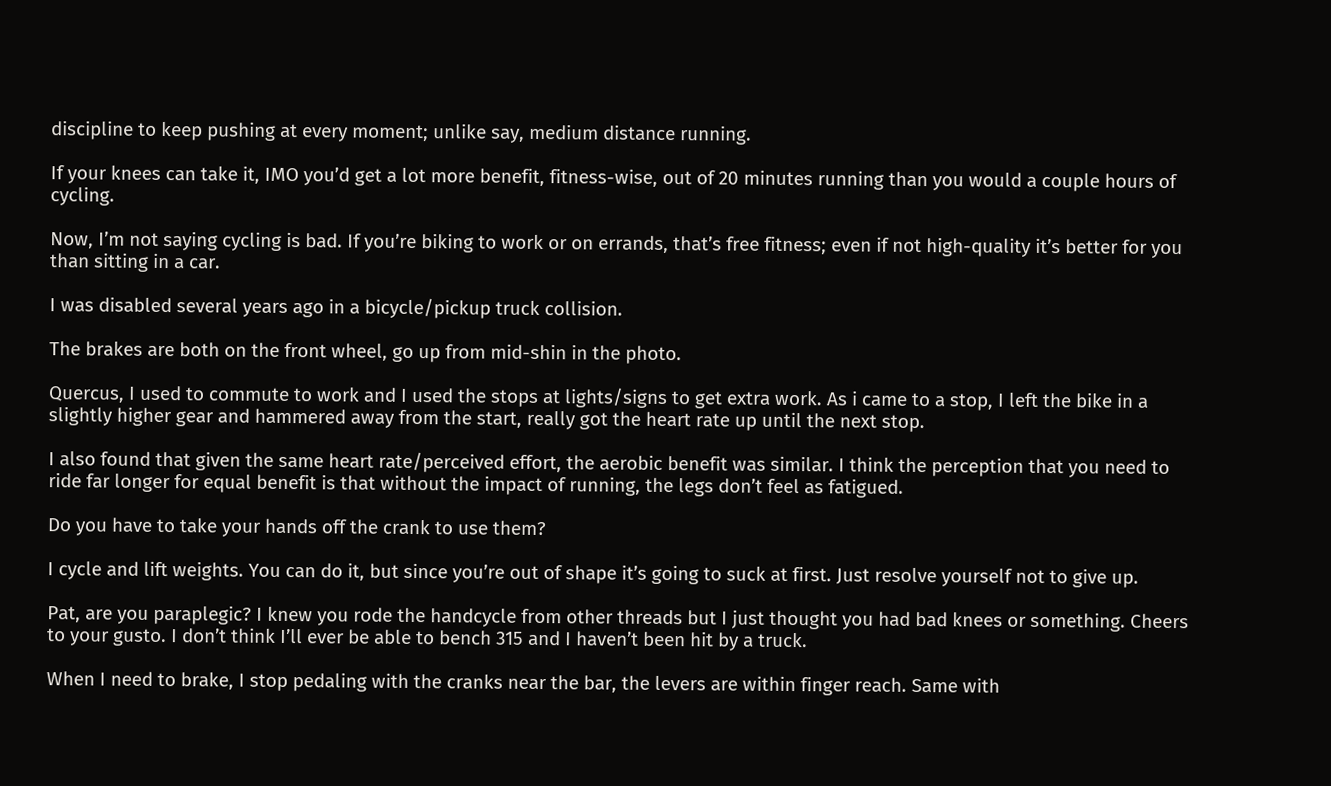discipline to keep pushing at every moment; unlike say, medium distance running.

If your knees can take it, IMO you’d get a lot more benefit, fitness-wise, out of 20 minutes running than you would a couple hours of cycling.

Now, I’m not saying cycling is bad. If you’re biking to work or on errands, that’s free fitness; even if not high-quality it’s better for you than sitting in a car.

I was disabled several years ago in a bicycle/pickup truck collision.

The brakes are both on the front wheel, go up from mid-shin in the photo.

Quercus, I used to commute to work and I used the stops at lights/signs to get extra work. As i came to a stop, I left the bike in a slightly higher gear and hammered away from the start, really got the heart rate up until the next stop.

I also found that given the same heart rate/perceived effort, the aerobic benefit was similar. I think the perception that you need to ride far longer for equal benefit is that without the impact of running, the legs don’t feel as fatigued.

Do you have to take your hands off the crank to use them?

I cycle and lift weights. You can do it, but since you’re out of shape it’s going to suck at first. Just resolve yourself not to give up.

Pat, are you paraplegic? I knew you rode the handcycle from other threads but I just thought you had bad knees or something. Cheers to your gusto. I don’t think I’ll ever be able to bench 315 and I haven’t been hit by a truck.

When I need to brake, I stop pedaling with the cranks near the bar, the levers are within finger reach. Same with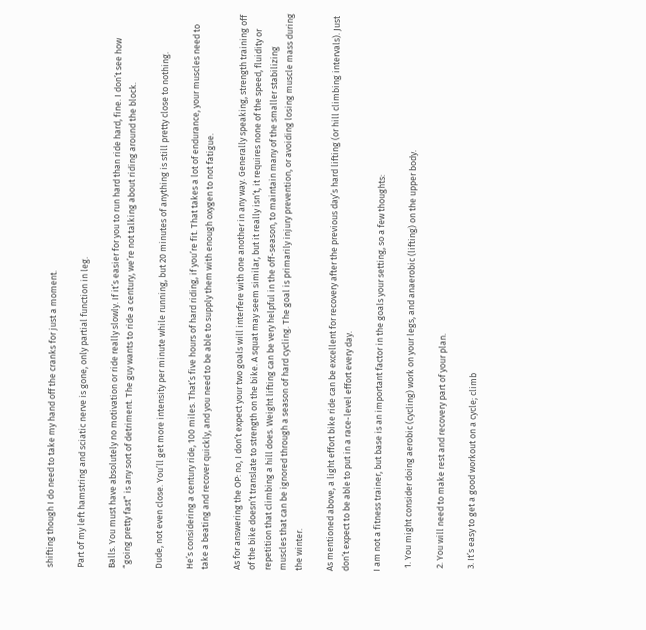shifting though I do need to take my hand off the cranks for just a moment.

Part of my left hamstring and sciatic nerve is gone, only partial function in leg.

Balls. You must have absolutely no motivation or ride really slowly. If it’s easier for you to run hard than ride hard, fine. I don’t see how “going pretty fast” is any sort of detriment. The guy wants to ride a century, we’re not talking about riding around the block.

Dude, not even close. You’ll get more intensity per minute while running, but 20 minutes of anything is still pretty close to nothing.

He’s considering a century ride, 100 miles. That’s five hours of hard riding, if you’re fit. That takes a lot of endurance, your muscles need to take a beating and recover quickly, and you need to be able to supply them with enough oxygen to not fatigue.

As for answering the OP: no, I don’t expect your two goals will interfere with one another in any way. Generally speaking, strength training off of the bike doesn’t translate to strength on the bike. A squat may seem similar, but it really isn’t, it requires none of the speed, fluidity or repetition that climbing a hill does. Weight lifting can be very helpful in the off-season, to maintain many of the smaller stabilizing muscles that can be ignored through a season of hard cycling. The goal is primarily injury prevention, or avoiding losing muscle mass during the winter.

As mentioned above, a light effort bike ride can be excellent for recovery after the previous day’s hard lifting (or hill climbing intervals). Just don’t expect to be able to put in a race-level effort every day.

I am not a fitness trainer, but base is an important factor in the goals your setting, so a few thoughts:

  1. You might consider doing aerobic (cycling) work on your legs, and anaerobic (lifting) on the upper body.

  2. You will need to make rest and recovery part of your plan.

  3. It’s easy to get a good workout on a cycle; climb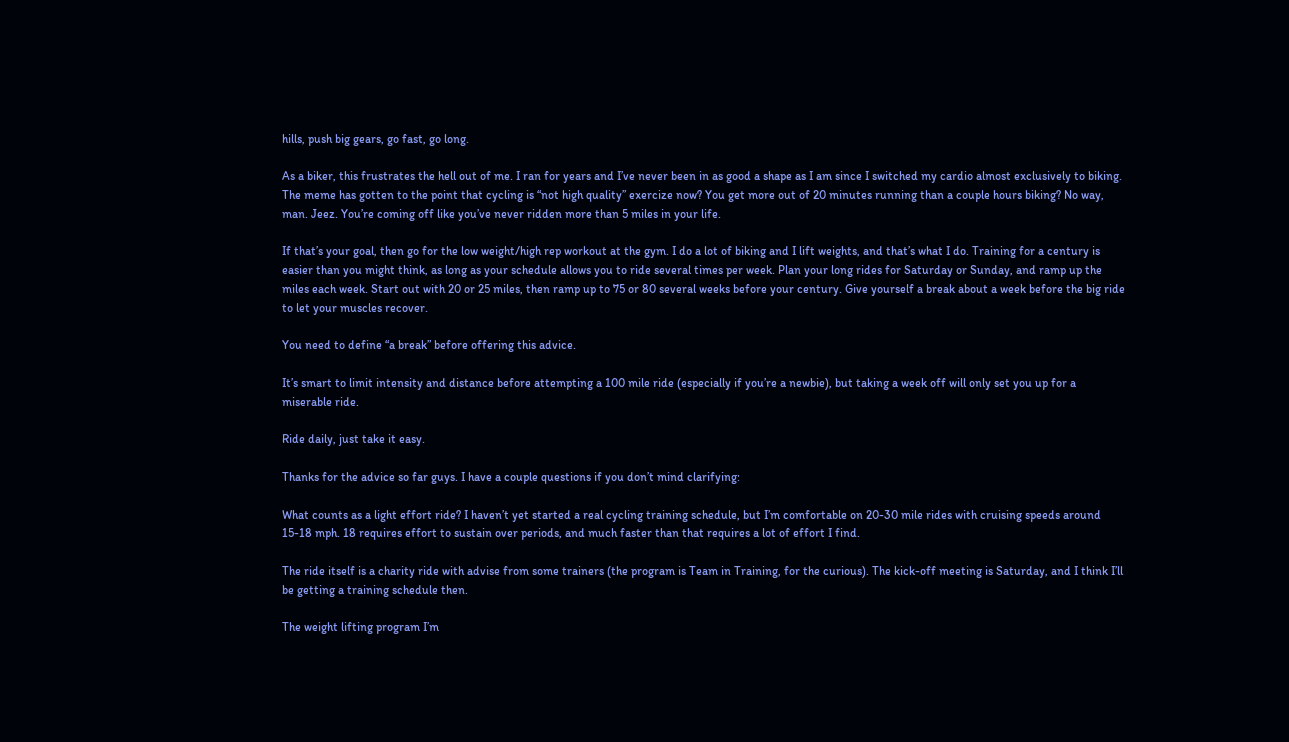hills, push big gears, go fast, go long.

As a biker, this frustrates the hell out of me. I ran for years and I’ve never been in as good a shape as I am since I switched my cardio almost exclusively to biking. The meme has gotten to the point that cycling is “not high quality” exercize now? You get more out of 20 minutes running than a couple hours biking? No way, man. Jeez. You’re coming off like you’ve never ridden more than 5 miles in your life.

If that’s your goal, then go for the low weight/high rep workout at the gym. I do a lot of biking and I lift weights, and that’s what I do. Training for a century is easier than you might think, as long as your schedule allows you to ride several times per week. Plan your long rides for Saturday or Sunday, and ramp up the miles each week. Start out with 20 or 25 miles, then ramp up to 75 or 80 several weeks before your century. Give yourself a break about a week before the big ride to let your muscles recover.

You need to define “a break” before offering this advice.

It’s smart to limit intensity and distance before attempting a 100 mile ride (especially if you’re a newbie), but taking a week off will only set you up for a miserable ride.

Ride daily, just take it easy.

Thanks for the advice so far guys. I have a couple questions if you don’t mind clarifying:

What counts as a light effort ride? I haven’t yet started a real cycling training schedule, but I’m comfortable on 20-30 mile rides with cruising speeds around 15-18 mph. 18 requires effort to sustain over periods, and much faster than that requires a lot of effort I find.

The ride itself is a charity ride with advise from some trainers (the program is Team in Training, for the curious). The kick-off meeting is Saturday, and I think I’ll be getting a training schedule then.

The weight lifting program I’m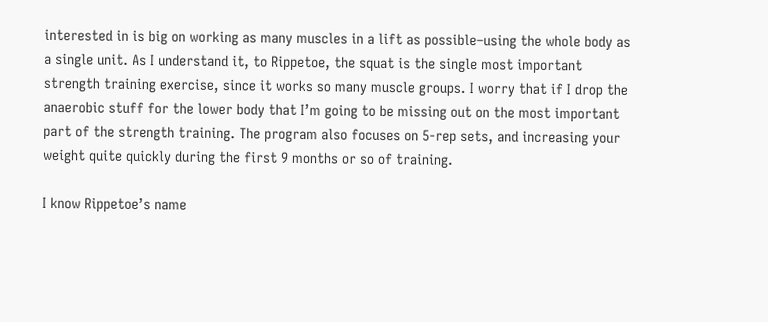interested in is big on working as many muscles in a lift as possible–using the whole body as a single unit. As I understand it, to Rippetoe, the squat is the single most important strength training exercise, since it works so many muscle groups. I worry that if I drop the anaerobic stuff for the lower body that I’m going to be missing out on the most important part of the strength training. The program also focuses on 5-rep sets, and increasing your weight quite quickly during the first 9 months or so of training.

I know Rippetoe’s name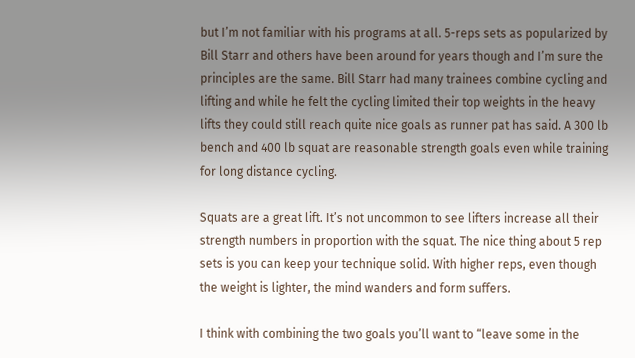but I’m not familiar with his programs at all. 5-reps sets as popularized by Bill Starr and others have been around for years though and I’m sure the principles are the same. Bill Starr had many trainees combine cycling and lifting and while he felt the cycling limited their top weights in the heavy lifts they could still reach quite nice goals as runner pat has said. A 300 lb bench and 400 lb squat are reasonable strength goals even while training for long distance cycling.

Squats are a great lift. It’s not uncommon to see lifters increase all their strength numbers in proportion with the squat. The nice thing about 5 rep sets is you can keep your technique solid. With higher reps, even though the weight is lighter, the mind wanders and form suffers.

I think with combining the two goals you’ll want to “leave some in the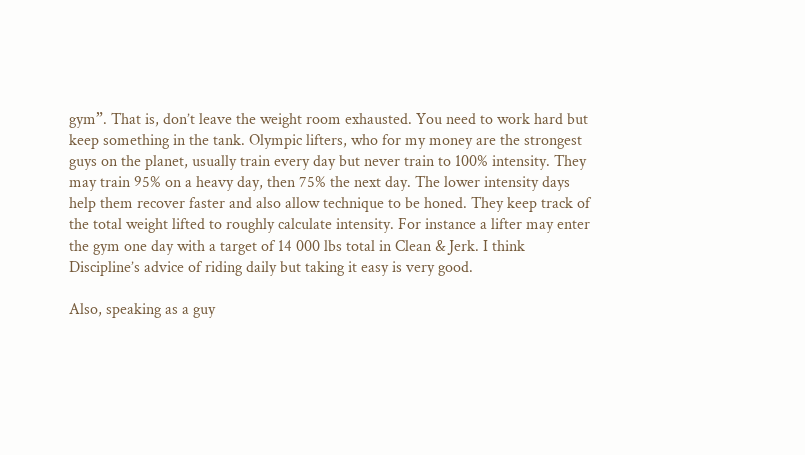gym”. That is, don’t leave the weight room exhausted. You need to work hard but keep something in the tank. Olympic lifters, who for my money are the strongest guys on the planet, usually train every day but never train to 100% intensity. They may train 95% on a heavy day, then 75% the next day. The lower intensity days help them recover faster and also allow technique to be honed. They keep track of the total weight lifted to roughly calculate intensity. For instance a lifter may enter the gym one day with a target of 14 000 lbs total in Clean & Jerk. I think Discipline’s advice of riding daily but taking it easy is very good.

Also, speaking as a guy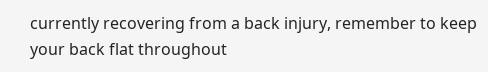currently recovering from a back injury, remember to keep your back flat throughout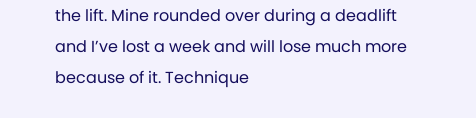the lift. Mine rounded over during a deadlift and I’ve lost a week and will lose much more because of it. Technique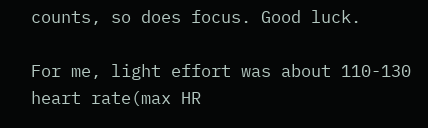counts, so does focus. Good luck.

For me, light effort was about 110-130 heart rate(max HR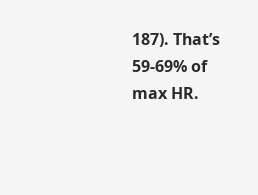187). That’s 59-69% of max HR.